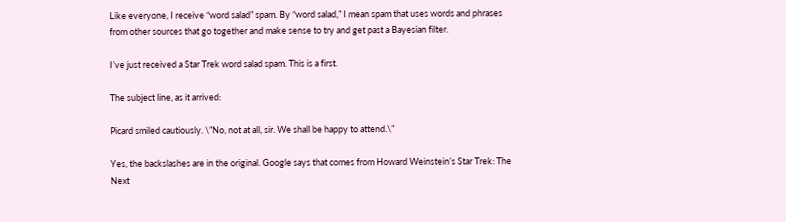Like everyone, I receive “word salad” spam. By “word salad,” I mean spam that uses words and phrases from other sources that go together and make sense to try and get past a Bayesian filter.

I’ve just received a Star Trek word salad spam. This is a first.

The subject line, as it arrived:

Picard smiled cautiously. \”No, not at all, sir. We shall be happy to attend.\”

Yes, the backslashes are in the original. Google says that comes from Howard Weinstein’s Star Trek: The Next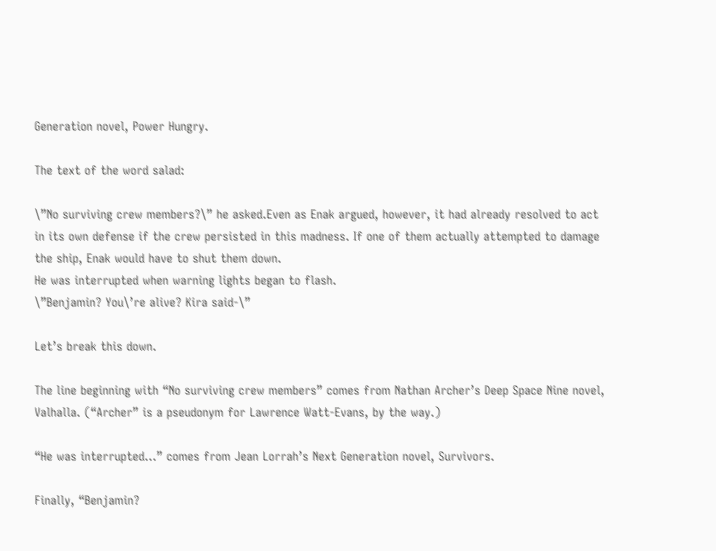Generation novel, Power Hungry.

The text of the word salad:

\”No surviving crew members?\” he asked.Even as Enak argued, however, it had already resolved to act in its own defense if the crew persisted in this madness. If one of them actually attempted to damage the ship, Enak would have to shut them down.
He was interrupted when warning lights began to flash.
\”Benjamin? You\’re alive? Kira said-\”

Let’s break this down.

The line beginning with “No surviving crew members” comes from Nathan Archer’s Deep Space Nine novel, Valhalla. (“Archer” is a pseudonym for Lawrence Watt-Evans, by the way.)

“He was interrupted…” comes from Jean Lorrah’s Next Generation novel, Survivors.

Finally, “Benjamin?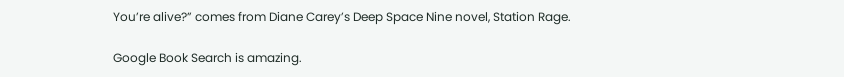You’re alive?” comes from Diane Carey’s Deep Space Nine novel, Station Rage.

Google Book Search is amazing.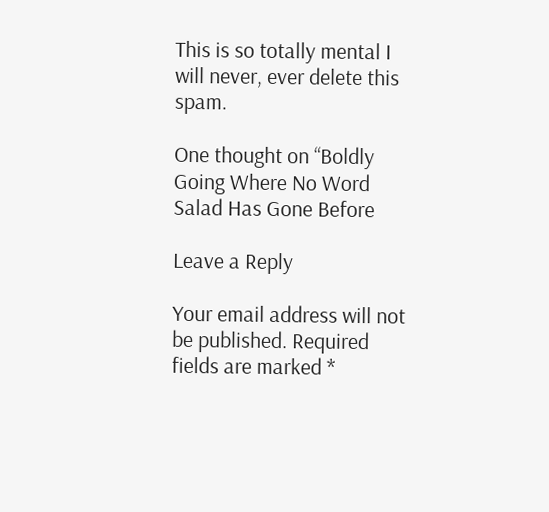This is so totally mental I will never, ever delete this spam.

One thought on “Boldly Going Where No Word Salad Has Gone Before

Leave a Reply

Your email address will not be published. Required fields are marked *